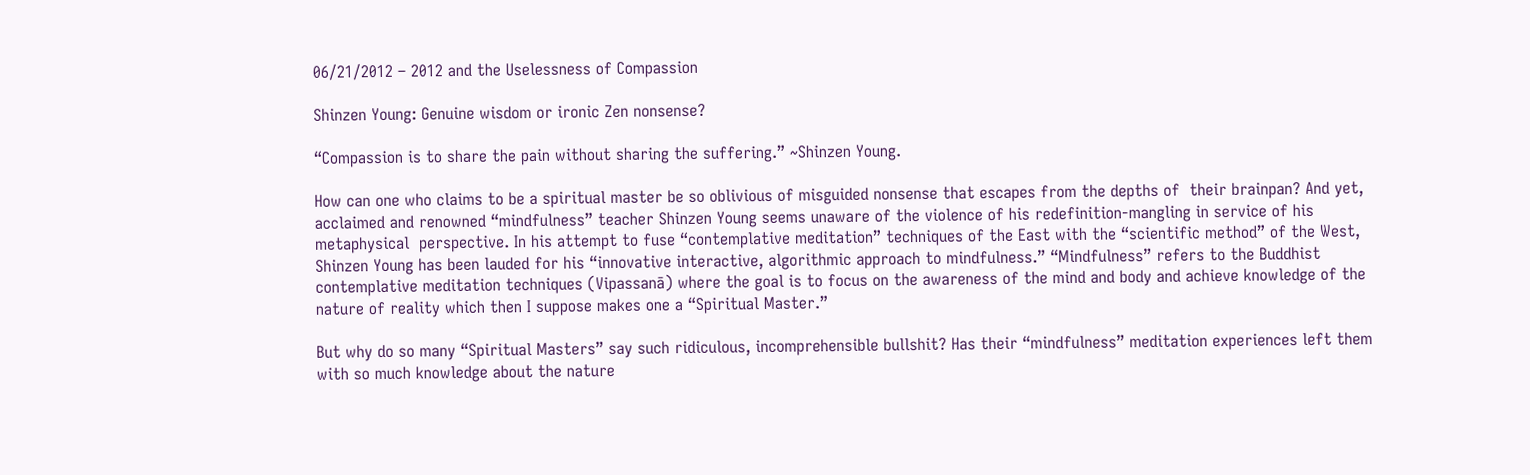06/21/2012 – 2012 and the Uselessness of Compassion

Shinzen Young: Genuine wisdom or ironic Zen nonsense?

“Compassion is to share the pain without sharing the suffering.” ~Shinzen Young.

How can one who claims to be a spiritual master be so oblivious of misguided nonsense that escapes from the depths of  their brainpan? And yet, acclaimed and renowned “mindfulness” teacher Shinzen Young seems unaware of the violence of his redefinition-mangling in service of his metaphysical  perspective. In his attempt to fuse “contemplative meditation” techniques of the East with the “scientific method” of the West, Shinzen Young has been lauded for his “innovative interactive, algorithmic approach to mindfulness.” “Mindfulness” refers to the Buddhist contemplative meditation techniques (Vipassanā) where the goal is to focus on the awareness of the mind and body and achieve knowledge of the nature of reality which then I suppose makes one a “Spiritual Master.”

But why do so many “Spiritual Masters” say such ridiculous, incomprehensible bullshit? Has their “mindfulness” meditation experiences left them with so much knowledge about the nature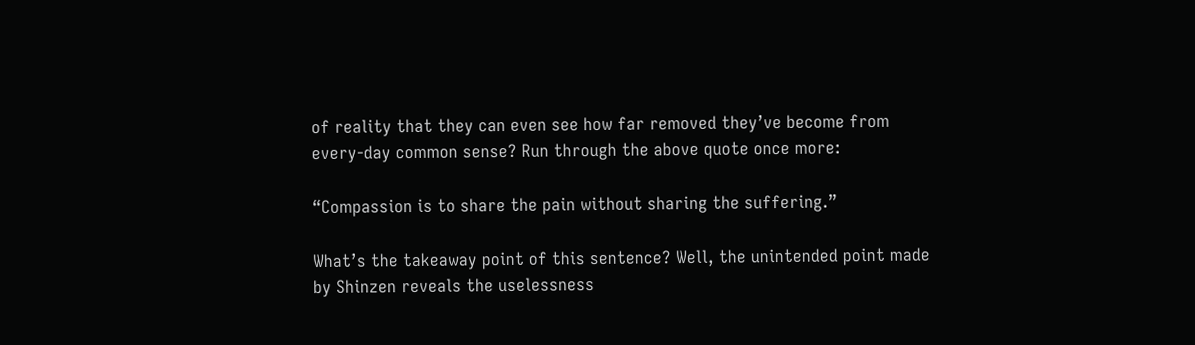of reality that they can even see how far removed they’ve become from every-day common sense? Run through the above quote once more:

“Compassion is to share the pain without sharing the suffering.”

What’s the takeaway point of this sentence? Well, the unintended point made by Shinzen reveals the uselessness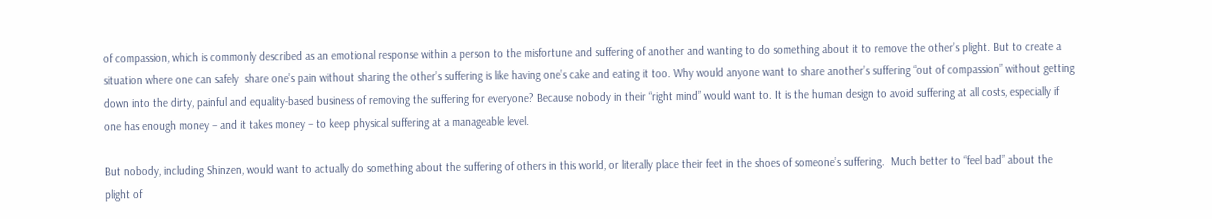of compassion, which is commonly described as an emotional response within a person to the misfortune and suffering of another and wanting to do something about it to remove the other’s plight. But to create a situation where one can safely  share one’s pain without sharing the other’s suffering is like having one’s cake and eating it too. Why would anyone want to share another’s suffering “out of compassion” without getting down into the dirty, painful and equality-based business of removing the suffering for everyone? Because nobody in their “right mind” would want to. It is the human design to avoid suffering at all costs, especially if one has enough money – and it takes money – to keep physical suffering at a manageable level.

But nobody, including Shinzen, would want to actually do something about the suffering of others in this world, or literally place their feet in the shoes of someone’s suffering.  Much better to “feel bad” about the plight of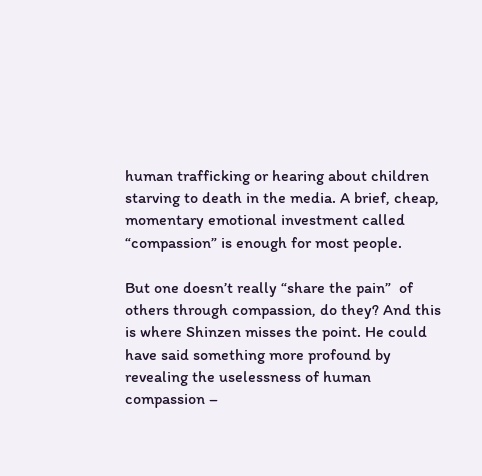human trafficking or hearing about children starving to death in the media. A brief, cheap, momentary emotional investment called “compassion” is enough for most people.

But one doesn’t really “share the pain”  of others through compassion, do they? And this is where Shinzen misses the point. He could have said something more profound by revealing the uselessness of human compassion –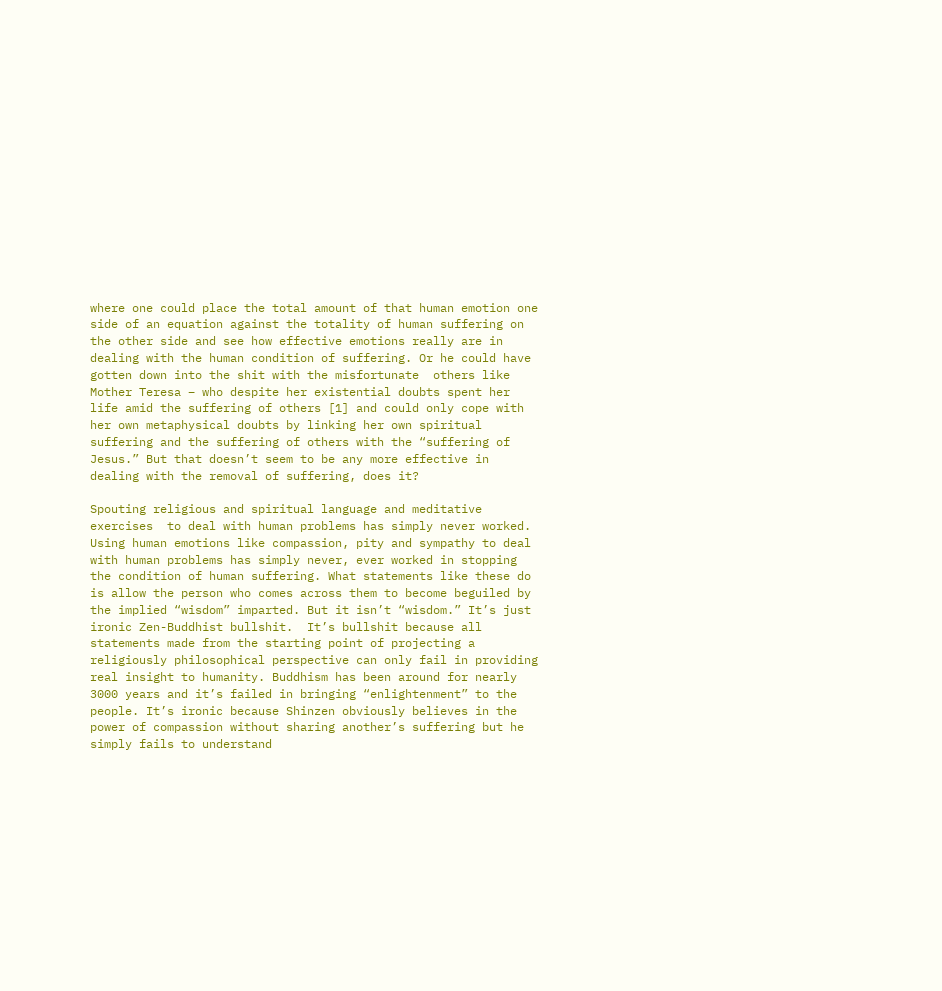where one could place the total amount of that human emotion one side of an equation against the totality of human suffering on the other side and see how effective emotions really are in dealing with the human condition of suffering. Or he could have gotten down into the shit with the misfortunate  others like Mother Teresa – who despite her existential doubts spent her life amid the suffering of others [1] and could only cope with her own metaphysical doubts by linking her own spiritual suffering and the suffering of others with the “suffering of Jesus.” But that doesn’t seem to be any more effective in dealing with the removal of suffering, does it?

Spouting religious and spiritual language and meditative exercises  to deal with human problems has simply never worked. Using human emotions like compassion, pity and sympathy to deal with human problems has simply never, ever worked in stopping the condition of human suffering. What statements like these do is allow the person who comes across them to become beguiled by the implied “wisdom” imparted. But it isn’t “wisdom.” It’s just ironic Zen-Buddhist bullshit.  It’s bullshit because all statements made from the starting point of projecting a religiously philosophical perspective can only fail in providing real insight to humanity. Buddhism has been around for nearly 3000 years and it’s failed in bringing “enlightenment” to the people. It’s ironic because Shinzen obviously believes in the power of compassion without sharing another’s suffering but he simply fails to understand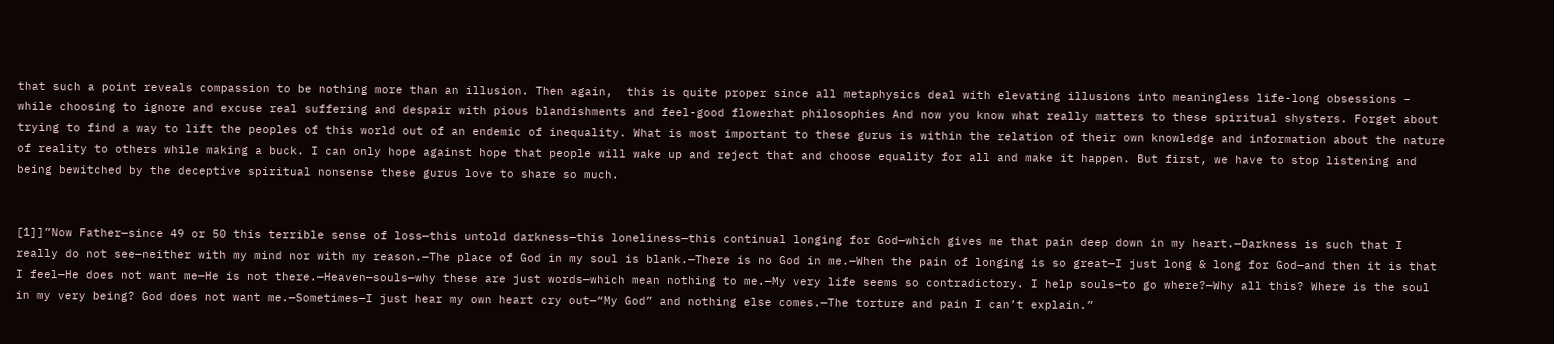that such a point reveals compassion to be nothing more than an illusion. Then again,  this is quite proper since all metaphysics deal with elevating illusions into meaningless life-long obsessions – while choosing to ignore and excuse real suffering and despair with pious blandishments and feel-good flowerhat philosophies And now you know what really matters to these spiritual shysters. Forget about trying to find a way to lift the peoples of this world out of an endemic of inequality. What is most important to these gurus is within the relation of their own knowledge and information about the nature of reality to others while making a buck. I can only hope against hope that people will wake up and reject that and choose equality for all and make it happen. But first, we have to stop listening and being bewitched by the deceptive spiritual nonsense these gurus love to share so much.


[1]]”Now Father—since 49 or 50 this terrible sense of loss—this untold darkness—this loneliness—this continual longing for God—which gives me that pain deep down in my heart.—Darkness is such that I really do not see—neither with my mind nor with my reason.—The place of God in my soul is blank.—There is no God in me.—When the pain of longing is so great—I just long & long for God—and then it is that I feel—He does not want me—He is not there.—Heaven—souls—why these are just words—which mean nothing to me.—My very life seems so contradictory. I help souls—to go where?—Why all this? Where is the soul in my very being? God does not want me.—Sometimes—I just hear my own heart cry out—“My God” and nothing else comes.—The torture and pain I can’t explain.”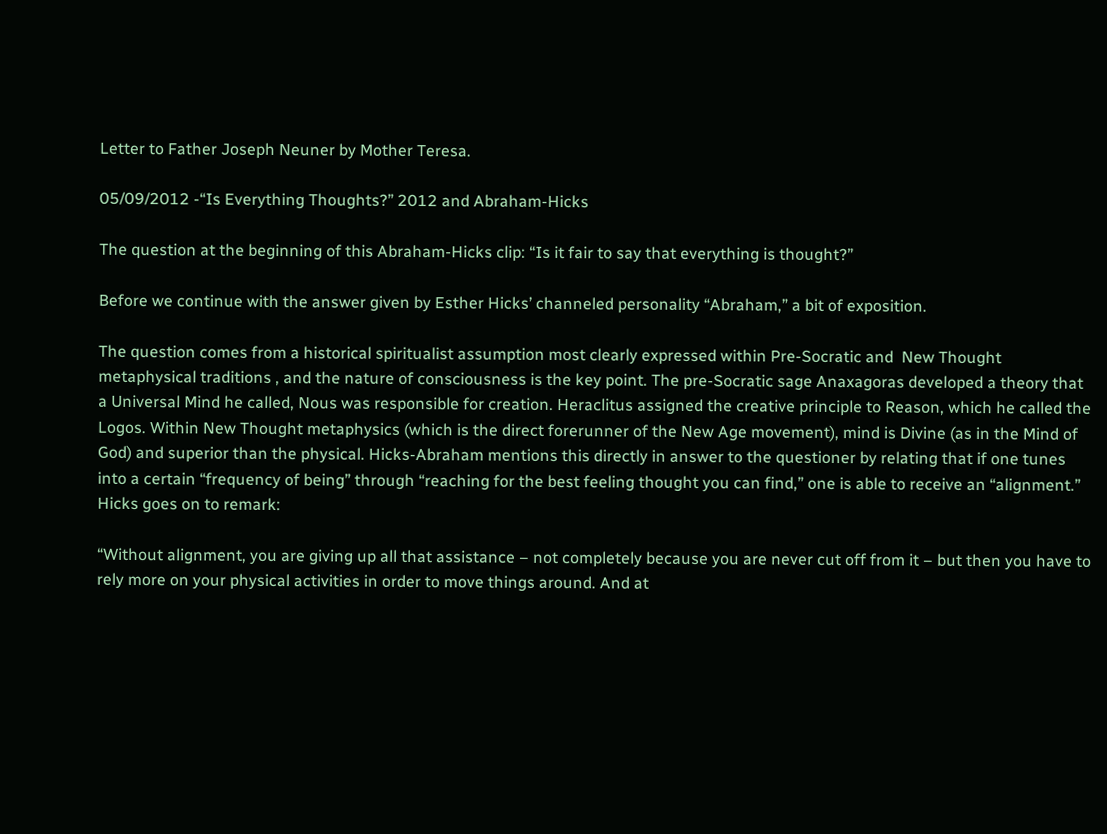Letter to Father Joseph Neuner by Mother Teresa.

05/09/2012 -“Is Everything Thoughts?” 2012 and Abraham-Hicks

The question at the beginning of this Abraham-Hicks clip: “Is it fair to say that everything is thought?”

Before we continue with the answer given by Esther Hicks’ channeled personality “Abraham,” a bit of exposition.

The question comes from a historical spiritualist assumption most clearly expressed within Pre-Socratic and  New Thought metaphysical traditions , and the nature of consciousness is the key point. The pre-Socratic sage Anaxagoras developed a theory that a Universal Mind he called, Nous was responsible for creation. Heraclitus assigned the creative principle to Reason, which he called the Logos. Within New Thought metaphysics (which is the direct forerunner of the New Age movement), mind is Divine (as in the Mind of God) and superior than the physical. Hicks-Abraham mentions this directly in answer to the questioner by relating that if one tunes into a certain “frequency of being” through “reaching for the best feeling thought you can find,” one is able to receive an “alignment.” Hicks goes on to remark:

“Without alignment, you are giving up all that assistance – not completely because you are never cut off from it – but then you have to rely more on your physical activities in order to move things around. And at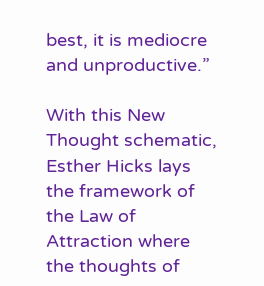best, it is mediocre and unproductive.”

With this New Thought schematic, Esther Hicks lays the framework of the Law of Attraction where the thoughts of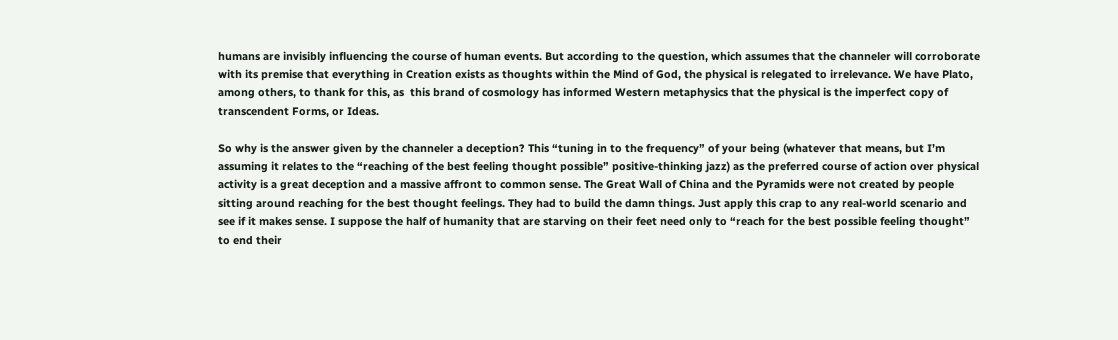humans are invisibly influencing the course of human events. But according to the question, which assumes that the channeler will corroborate with its premise that everything in Creation exists as thoughts within the Mind of God, the physical is relegated to irrelevance. We have Plato, among others, to thank for this, as  this brand of cosmology has informed Western metaphysics that the physical is the imperfect copy of transcendent Forms, or Ideas.

So why is the answer given by the channeler a deception? This “tuning in to the frequency” of your being (whatever that means, but I’m assuming it relates to the “reaching of the best feeling thought possible” positive-thinking jazz) as the preferred course of action over physical activity is a great deception and a massive affront to common sense. The Great Wall of China and the Pyramids were not created by people sitting around reaching for the best thought feelings. They had to build the damn things. Just apply this crap to any real-world scenario and see if it makes sense. I suppose the half of humanity that are starving on their feet need only to “reach for the best possible feeling thought” to end their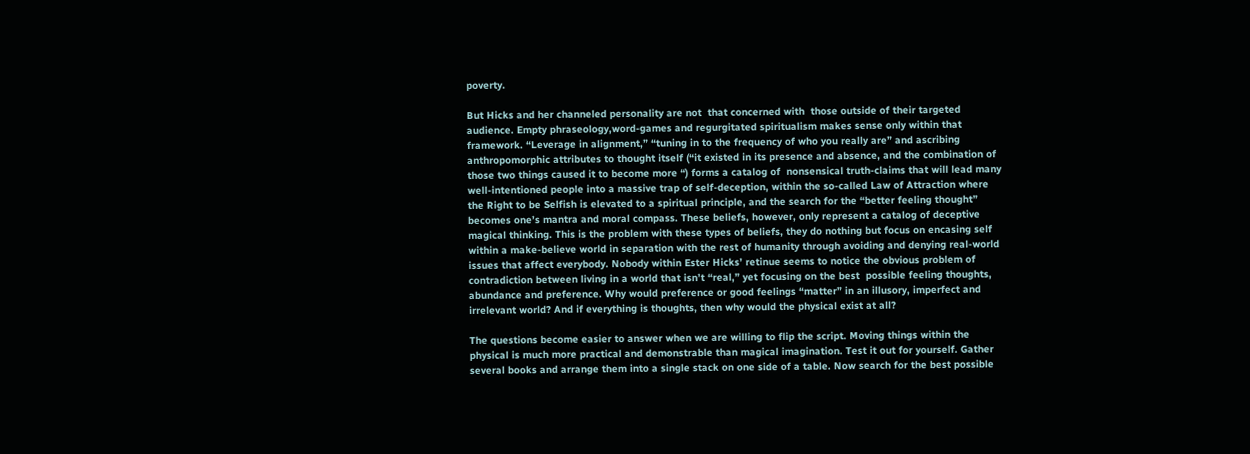poverty.

But Hicks and her channeled personality are not  that concerned with  those outside of their targeted audience. Empty phraseology,word-games and regurgitated spiritualism makes sense only within that framework. “Leverage in alignment,” “tuning in to the frequency of who you really are” and ascribing anthropomorphic attributes to thought itself (“it existed in its presence and absence, and the combination of those two things caused it to become more “) forms a catalog of  nonsensical truth-claims that will lead many well-intentioned people into a massive trap of self-deception, within the so-called Law of Attraction where the Right to be Selfish is elevated to a spiritual principle, and the search for the “better feeling thought” becomes one’s mantra and moral compass. These beliefs, however, only represent a catalog of deceptive magical thinking. This is the problem with these types of beliefs, they do nothing but focus on encasing self within a make-believe world in separation with the rest of humanity through avoiding and denying real-world issues that affect everybody. Nobody within Ester Hicks’ retinue seems to notice the obvious problem of contradiction between living in a world that isn’t “real,” yet focusing on the best  possible feeling thoughts, abundance and preference. Why would preference or good feelings “matter” in an illusory, imperfect and irrelevant world? And if everything is thoughts, then why would the physical exist at all?

The questions become easier to answer when we are willing to flip the script. Moving things within the physical is much more practical and demonstrable than magical imagination. Test it out for yourself. Gather several books and arrange them into a single stack on one side of a table. Now search for the best possible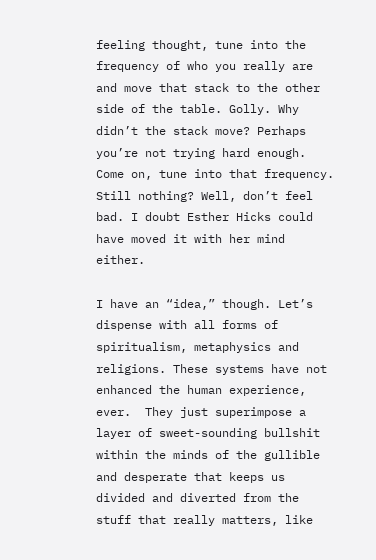feeling thought, tune into the frequency of who you really are  and move that stack to the other side of the table. Golly. Why didn’t the stack move? Perhaps you’re not trying hard enough. Come on, tune into that frequency. Still nothing? Well, don’t feel bad. I doubt Esther Hicks could have moved it with her mind either.

I have an “idea,” though. Let’s dispense with all forms of spiritualism, metaphysics and religions. These systems have not enhanced the human experience, ever.  They just superimpose a layer of sweet-sounding bullshit within the minds of the gullible and desperate that keeps us divided and diverted from the stuff that really matters, like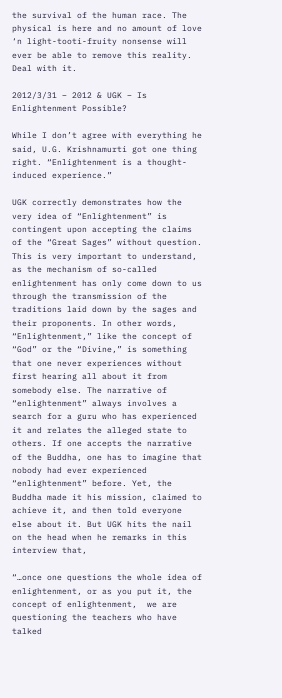the survival of the human race. The physical is here and no amount of love ‘n light-tooti-fruity nonsense will ever be able to remove this reality. Deal with it.

2012/3/31 – 2012 & UGK – Is Enlightenment Possible?

While I don’t agree with everything he said, U.G. Krishnamurti got one thing right. “Enlightenment is a thought-induced experience.”

UGK correctly demonstrates how the very idea of “Enlightenment” is contingent upon accepting the claims of the “Great Sages” without question. This is very important to understand, as the mechanism of so-called enlightenment has only come down to us through the transmission of the traditions laid down by the sages and their proponents. In other words, “Enlightenment,” like the concept of “God” or the “Divine,” is something that one never experiences without first hearing all about it from somebody else. The narrative of “enlightenment” always involves a search for a guru who has experienced it and relates the alleged state to others. If one accepts the narrative of the Buddha, one has to imagine that nobody had ever experienced “enlightenment” before. Yet, the Buddha made it his mission, claimed to achieve it, and then told everyone else about it. But UGK hits the nail on the head when he remarks in this interview that,

“…once one questions the whole idea of enlightenment, or as you put it, the concept of enlightenment,  we are questioning the teachers who have talked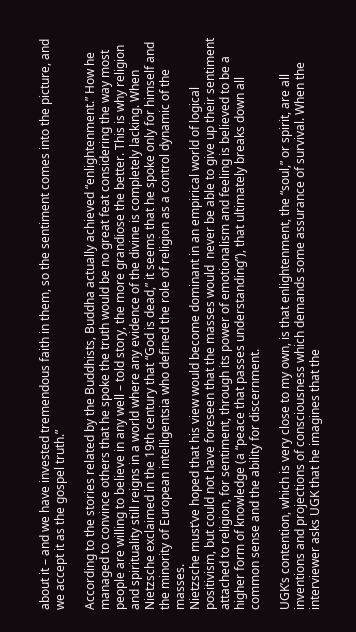about it – and we have invested tremendous faith in them, so the sentiment comes into the picture, and we accept it as the gospel truth.”

According to the stories related by the Buddhists, Buddha actually achieved “enlightenment.” How he managed to convince others that he spoke the truth would be no great feat considering the way most people are willing to believe in any well – told story, the more grandiose the better. This is why religion and spirituality still reigns in a world where any evidence of the divine is completely lacking. When Nietzsche exclaimed in the 19th century that “God is dead,” it seems that he spoke only for himself and the minority of European intelligentsia who defined the role of religion as a control dynamic of the masses.
Nietzsche must’ve hoped that his view would become dominant in an empirical world of logical positivism, but could not have foreseen that the masses would  never be able to give up their sentiment attached to religion, for sentiment, through its power of emotionalism and feeling is believed to be a higher form of knowledge (a “peace that passes understanding”), that ultimately breaks down all common sense and the ability for discernment.

UGK’s contention, which is very close to my own, is that enlightenment, the “soul,” or spirit, are all inventions and projections of consciousness which demands some assurance of survival. When the interviewer asks UGK that he imagines that the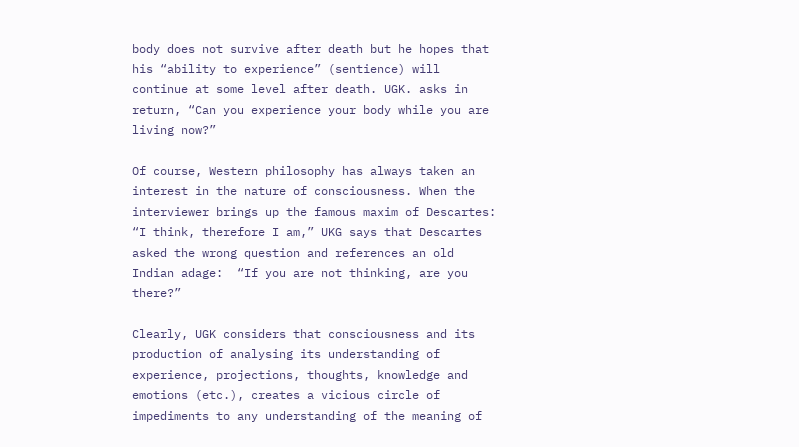body does not survive after death but he hopes that his “ability to experience” (sentience) will continue at some level after death. UGK. asks in return, “Can you experience your body while you are living now?”

Of course, Western philosophy has always taken an interest in the nature of consciousness. When the interviewer brings up the famous maxim of Descartes: “I think, therefore I am,” UKG says that Descartes asked the wrong question and references an old Indian adage:  “If you are not thinking, are you there?”

Clearly, UGK considers that consciousness and its production of analysing its understanding of experience, projections, thoughts, knowledge and emotions (etc.), creates a vicious circle of impediments to any understanding of the meaning of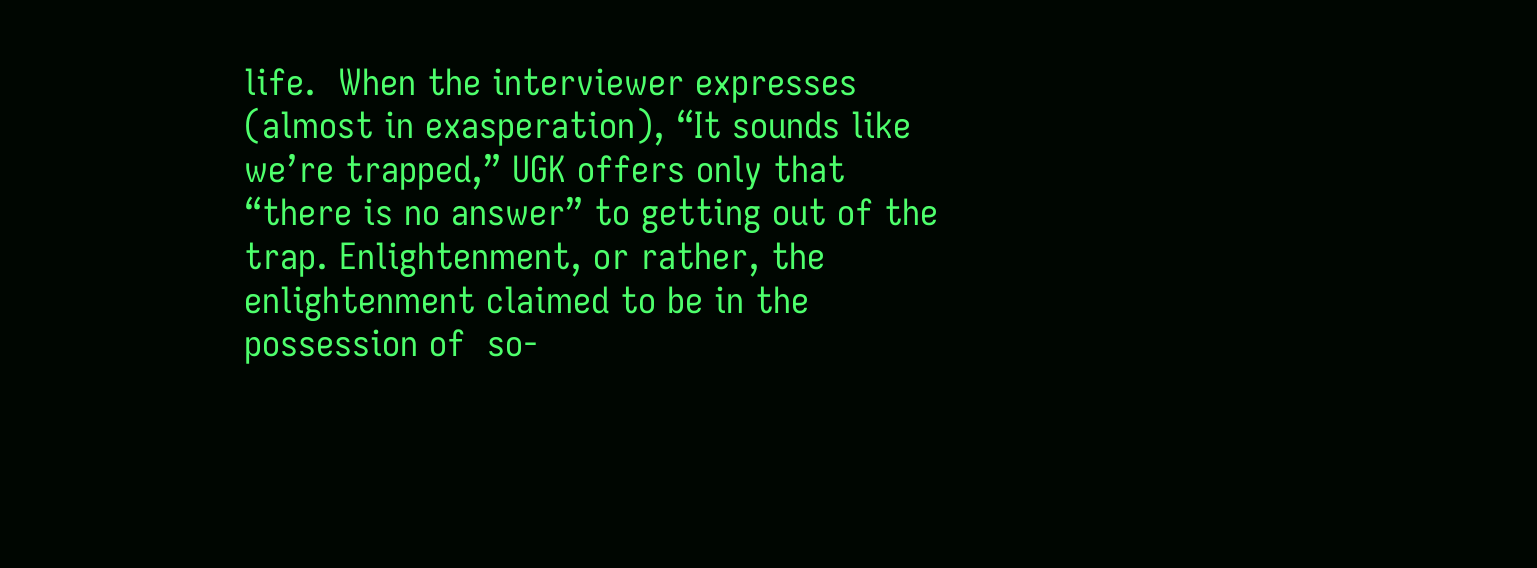life.  When the interviewer expresses (almost in exasperation), “It sounds like we’re trapped,” UGK offers only that “there is no answer” to getting out of the trap. Enlightenment, or rather, the enlightenment claimed to be in the possession of  so-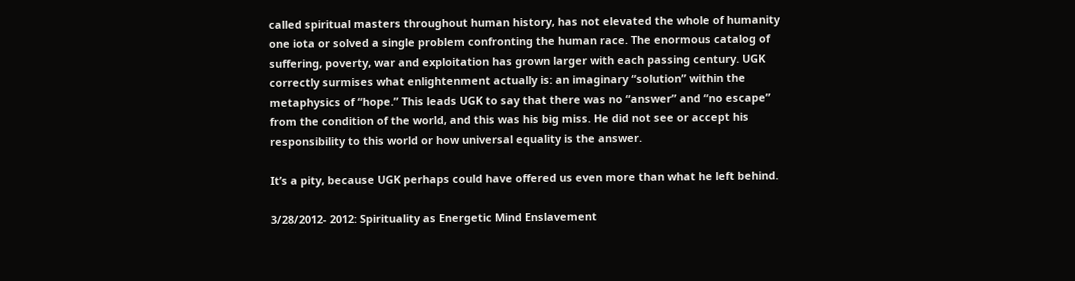called spiritual masters throughout human history, has not elevated the whole of humanity one iota or solved a single problem confronting the human race. The enormous catalog of suffering, poverty, war and exploitation has grown larger with each passing century. UGK correctly surmises what enlightenment actually is: an imaginary “solution” within the metaphysics of “hope.” This leads UGK to say that there was no “answer” and “no escape” from the condition of the world, and this was his big miss. He did not see or accept his responsibility to this world or how universal equality is the answer.

It’s a pity, because UGK perhaps could have offered us even more than what he left behind.

3/28/2012- 2012: Spirituality as Energetic Mind Enslavement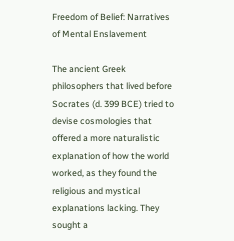Freedom of Belief: Narratives of Mental Enslavement

The ancient Greek philosophers that lived before Socrates (d. 399 BCE) tried to devise cosmologies that offered a more naturalistic explanation of how the world worked, as they found the religious and mystical explanations lacking. They sought a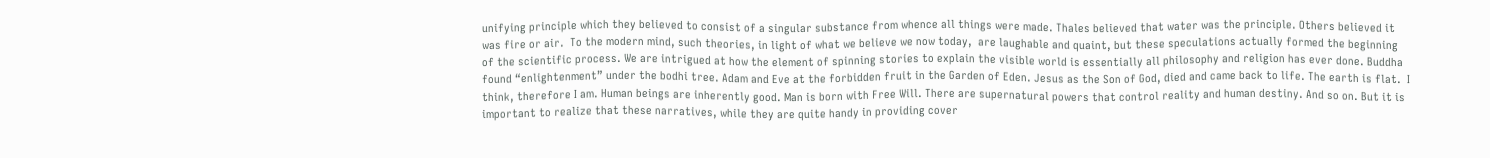unifying principle which they believed to consist of a singular substance from whence all things were made. Thales believed that water was the principle. Others believed it was fire or air.  To the modern mind, such theories, in light of what we believe we now today,  are laughable and quaint, but these speculations actually formed the beginning of the scientific process. We are intrigued at how the element of spinning stories to explain the visible world is essentially all philosophy and religion has ever done. Buddha found “enlightenment” under the bodhi tree. Adam and Eve at the forbidden fruit in the Garden of Eden. Jesus as the Son of God, died and came back to life. The earth is flat.  I think, therefore I am. Human beings are inherently good. Man is born with Free Will. There are supernatural powers that control reality and human destiny. And so on. But it is important to realize that these narratives, while they are quite handy in providing cover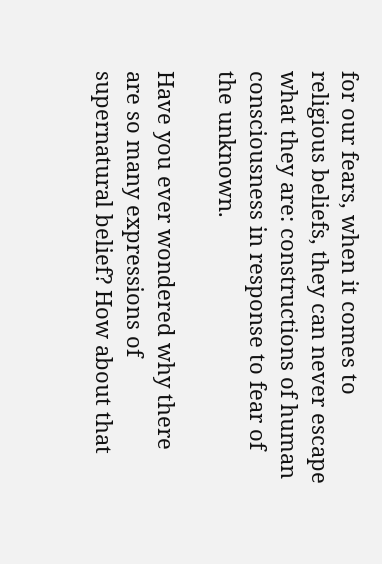for our fears, when it comes to religious beliefs, they can never escape what they are: constructions of human consciousness in response to fear of the unknown.

Have you ever wondered why there are so many expressions of supernatural belief? How about that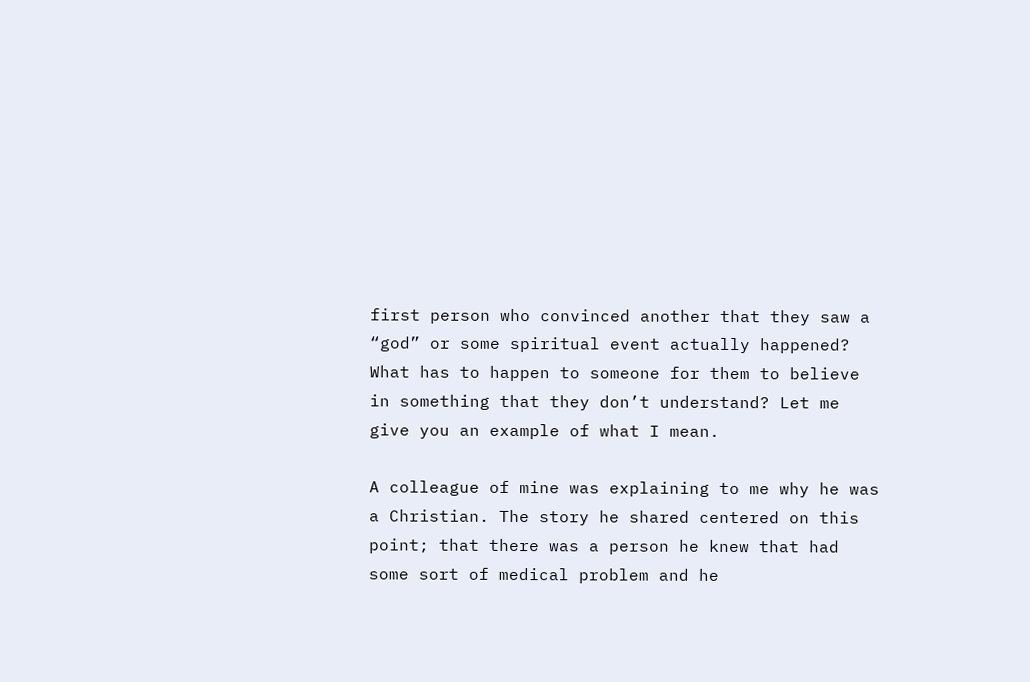first person who convinced another that they saw a “god” or some spiritual event actually happened? What has to happen to someone for them to believe in something that they don’t understand? Let me give you an example of what I mean.

A colleague of mine was explaining to me why he was a Christian. The story he shared centered on this point; that there was a person he knew that had some sort of medical problem and he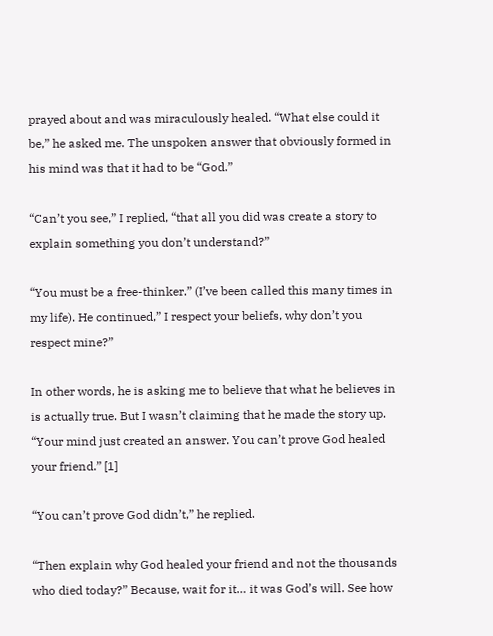prayed about and was miraculously healed. “What else could it be,” he asked me. The unspoken answer that obviously formed in his mind was that it had to be “God.”

“Can’t you see,” I replied, “that all you did was create a story to explain something you don’t understand?”

“You must be a free-thinker.” (I’ve been called this many times in my life). He continued,” I respect your beliefs, why don’t you respect mine?”

In other words, he is asking me to believe that what he believes in is actually true. But I wasn’t claiming that he made the story up. “Your mind just created an answer. You can’t prove God healed your friend.” [1]

“You can’t prove God didn’t,” he replied.

“Then explain why God healed your friend and not the thousands who died today?” Because, wait for it… it was God’s will. See how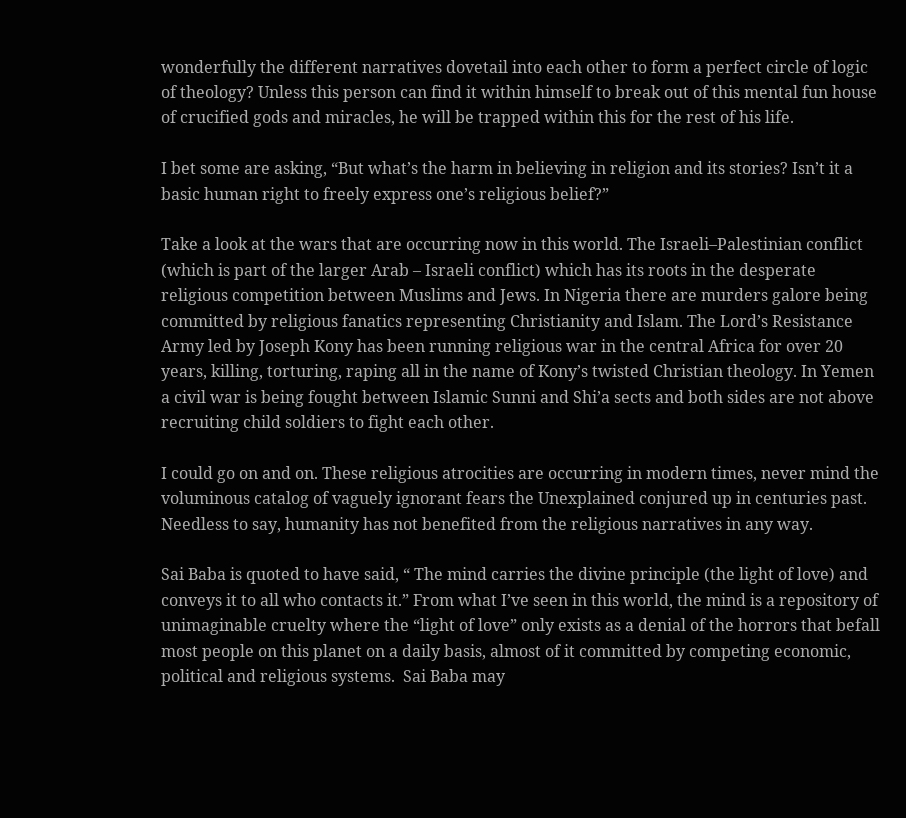wonderfully the different narratives dovetail into each other to form a perfect circle of logic of theology? Unless this person can find it within himself to break out of this mental fun house of crucified gods and miracles, he will be trapped within this for the rest of his life.

I bet some are asking, “But what’s the harm in believing in religion and its stories? Isn’t it a basic human right to freely express one’s religious belief?”

Take a look at the wars that are occurring now in this world. The Israeli–Palestinian conflict (which is part of the larger Arab – Israeli conflict) which has its roots in the desperate religious competition between Muslims and Jews. In Nigeria there are murders galore being committed by religious fanatics representing Christianity and Islam. The Lord’s Resistance Army led by Joseph Kony has been running religious war in the central Africa for over 20 years, killing, torturing, raping all in the name of Kony’s twisted Christian theology. In Yemen a civil war is being fought between Islamic Sunni and Shi’a sects and both sides are not above recruiting child soldiers to fight each other.

I could go on and on. These religious atrocities are occurring in modern times, never mind the voluminous catalog of vaguely ignorant fears the Unexplained conjured up in centuries past. Needless to say, humanity has not benefited from the religious narratives in any way.

Sai Baba is quoted to have said, “ The mind carries the divine principle (the light of love) and conveys it to all who contacts it.” From what I’ve seen in this world, the mind is a repository of unimaginable cruelty where the “light of love” only exists as a denial of the horrors that befall most people on this planet on a daily basis, almost of it committed by competing economic, political and religious systems.  Sai Baba may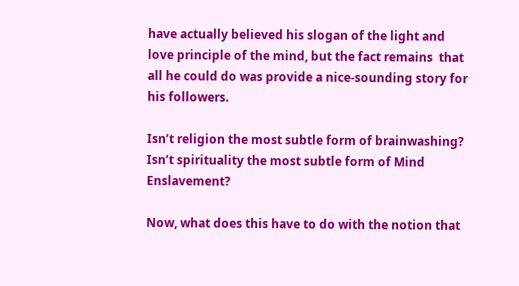have actually believed his slogan of the light and love principle of the mind, but the fact remains  that all he could do was provide a nice-sounding story for his followers.

Isn’t religion the most subtle form of brainwashing? Isn’t spirituality the most subtle form of Mind Enslavement?

Now, what does this have to do with the notion that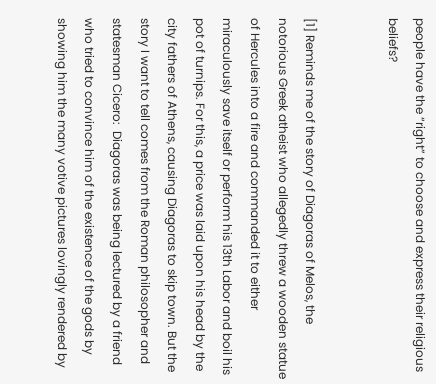people have the “right” to choose and express their religious beliefs?


[1] Reminds me of the story of Diagoras of Melos, the notorious Greek atheist who allegedly threw a wooden statue of Hercules into a fire and commanded it to either miraculously save itself or perform his 13th Labor and boil his pot of turnips. For this, a price was laid upon his head by the city fathers of Athens, causing Diagoras to skip town. But the story I want to tell comes from the Roman philosopher and statesman Cicero:  Diagoras was being lectured by a friend who tried to convince him of the existence of the gods by showing him the many votive pictures lovingly rendered by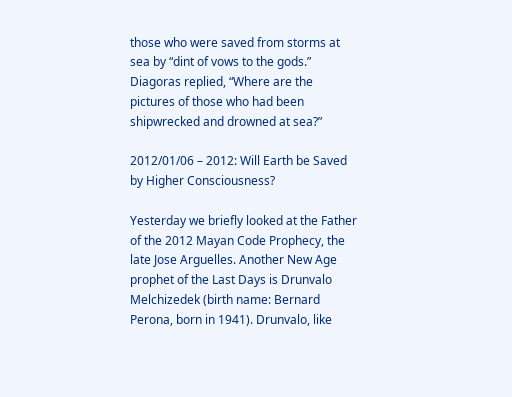those who were saved from storms at sea by “dint of vows to the gods.” Diagoras replied, “Where are the pictures of those who had been shipwrecked and drowned at sea?”

2012/01/06 – 2012: Will Earth be Saved by Higher Consciousness?

Yesterday we briefly looked at the Father of the 2012 Mayan Code Prophecy, the late Jose Arguelles. Another New Age prophet of the Last Days is Drunvalo Melchizedek (birth name: Bernard Perona, born in 1941). Drunvalo, like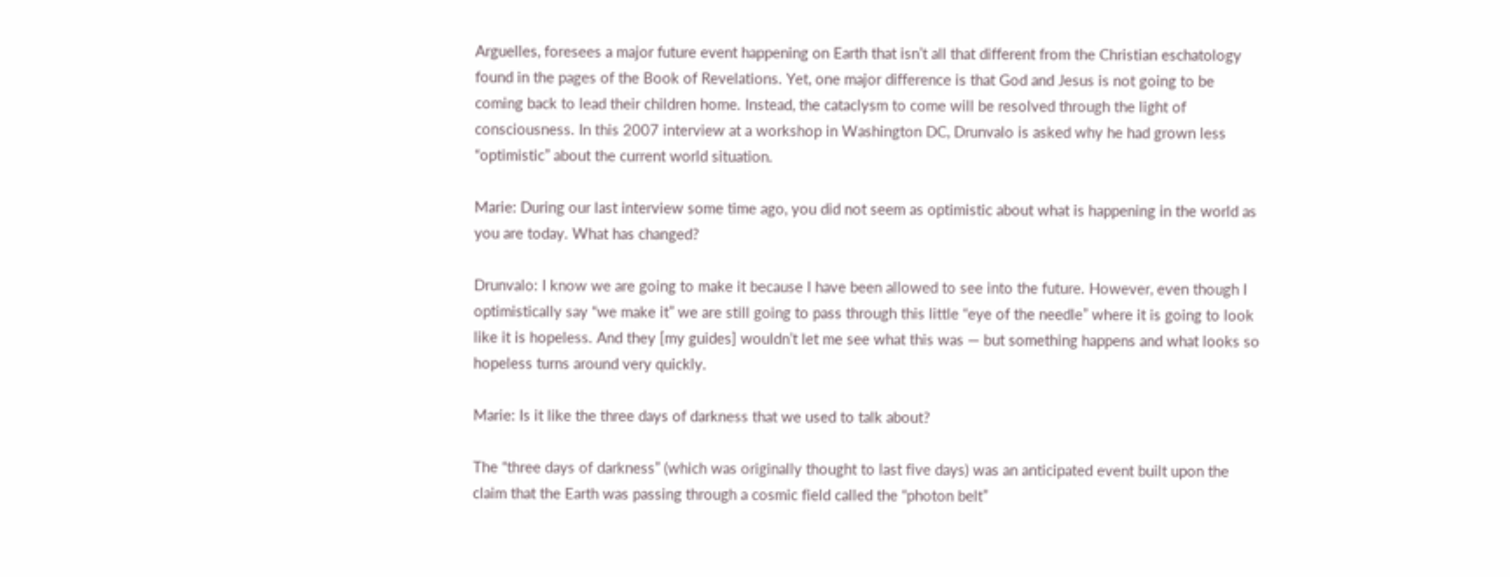Arguelles, foresees a major future event happening on Earth that isn’t all that different from the Christian eschatology found in the pages of the Book of Revelations. Yet, one major difference is that God and Jesus is not going to be coming back to lead their children home. Instead, the cataclysm to come will be resolved through the light of consciousness. In this 2007 interview at a workshop in Washington DC, Drunvalo is asked why he had grown less “optimistic” about the current world situation.

Marie: During our last interview some time ago, you did not seem as optimistic about what is happening in the world as you are today. What has changed?

Drunvalo: I know we are going to make it because I have been allowed to see into the future. However, even though I optimistically say “we make it” we are still going to pass through this little “eye of the needle” where it is going to look like it is hopeless. And they [my guides] wouldn’t let me see what this was — but something happens and what looks so hopeless turns around very quickly.

Marie: Is it like the three days of darkness that we used to talk about?

The “three days of darkness” (which was originally thought to last five days) was an anticipated event built upon the claim that the Earth was passing through a cosmic field called the “photon belt”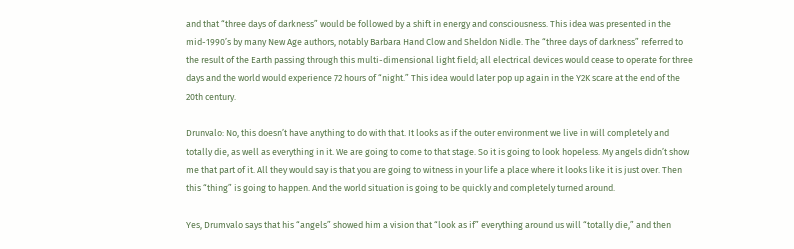and that “three days of darkness” would be followed by a shift in energy and consciousness. This idea was presented in the mid-1990’s by many New Age authors, notably Barbara Hand Clow and Sheldon Nidle. The “three days of darkness” referred to the result of the Earth passing through this multi-dimensional light field; all electrical devices would cease to operate for three days and the world would experience 72 hours of “night.” This idea would later pop up again in the Y2K scare at the end of the 20th century.

Drunvalo: No, this doesn’t have anything to do with that. It looks as if the outer environment we live in will completely and totally die, as well as everything in it. We are going to come to that stage. So it is going to look hopeless. My angels didn’t show me that part of it. All they would say is that you are going to witness in your life a place where it looks like it is just over. Then this “thing” is going to happen. And the world situation is going to be quickly and completely turned around.

Yes, Drumvalo says that his “angels” showed him a vision that “look as if” everything around us will “totally die,” and then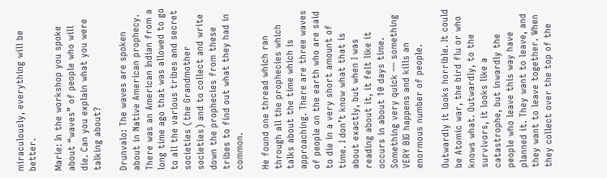miraculously, everything will be better.

Marie: In the workshop you spoke about “waves” of people who will die. Can you explain what you were talking about?

Drunvalo: The waves are spoken about in Native American prophecy. There was an American Indian from a long time ago that was allowed to go to all the various tribes and secret societies (the Grandmother societies) and to collect and write down the prophecies from these tribes to find out what they had in common.

He found one thread which ran through all the prophecies which talks about the time which is approaching. There are three waves of people on the earth who are said to die in a very short amount of time. I don’t know what that is about exactly, but when I was reading about it, it felt like it occurs in about 10 days time. Something very quick — something VERY BIG happens and kills an enormous number of people.

Outwardly it looks horrible. It could be Atomic war, the bird flu or who knows what. Outwardly, to the survivors, it looks like a catastrophe, but inwardly the people who leave this way have planned it. They want to leave, and they want to leave together. When they collect over the top of the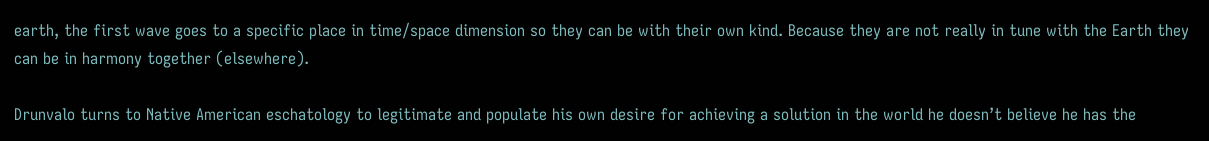earth, the first wave goes to a specific place in time/space dimension so they can be with their own kind. Because they are not really in tune with the Earth they can be in harmony together (elsewhere).

Drunvalo turns to Native American eschatology to legitimate and populate his own desire for achieving a solution in the world he doesn’t believe he has the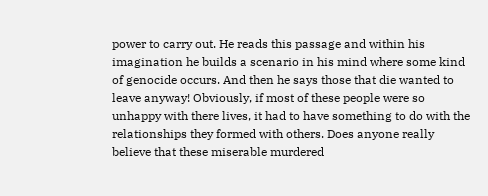power to carry out. He reads this passage and within his imagination he builds a scenario in his mind where some kind of genocide occurs. And then he says those that die wanted to leave anyway! Obviously, if most of these people were so unhappy with there lives, it had to have something to do with the relationships they formed with others. Does anyone really believe that these miserable murdered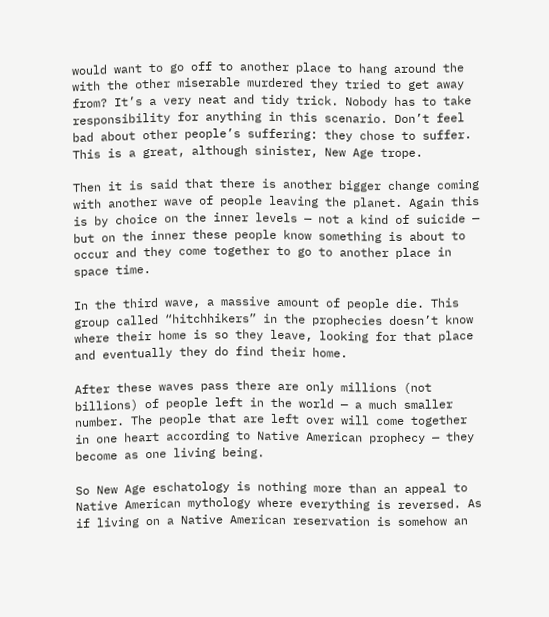would want to go off to another place to hang around the with the other miserable murdered they tried to get away from? It’s a very neat and tidy trick. Nobody has to take responsibility for anything in this scenario. Don’t feel bad about other people’s suffering: they chose to suffer. This is a great, although sinister, New Age trope.

Then it is said that there is another bigger change coming with another wave of people leaving the planet. Again this is by choice on the inner levels — not a kind of suicide — but on the inner these people know something is about to occur and they come together to go to another place in space time.

In the third wave, a massive amount of people die. This group called “hitchhikers” in the prophecies doesn’t know where their home is so they leave, looking for that place and eventually they do find their home.

After these waves pass there are only millions (not billions) of people left in the world — a much smaller number. The people that are left over will come together in one heart according to Native American prophecy — they become as one living being.

So New Age eschatology is nothing more than an appeal to Native American mythology where everything is reversed. As if living on a Native American reservation is somehow an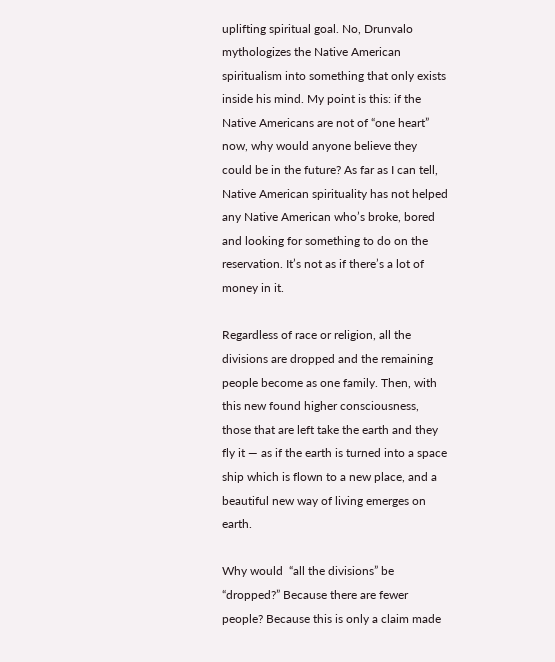uplifting spiritual goal. No, Drunvalo mythologizes the Native American spiritualism into something that only exists inside his mind. My point is this: if the Native Americans are not of “one heart” now, why would anyone believe they could be in the future? As far as I can tell, Native American spirituality has not helped any Native American who’s broke, bored and looking for something to do on the reservation. It’s not as if there’s a lot of money in it.

Regardless of race or religion, all the divisions are dropped and the remaining people become as one family. Then, with this new found higher consciousness, those that are left take the earth and they fly it — as if the earth is turned into a space ship which is flown to a new place, and a beautiful new way of living emerges on earth.

Why would  “all the divisions” be “dropped?” Because there are fewer people? Because this is only a claim made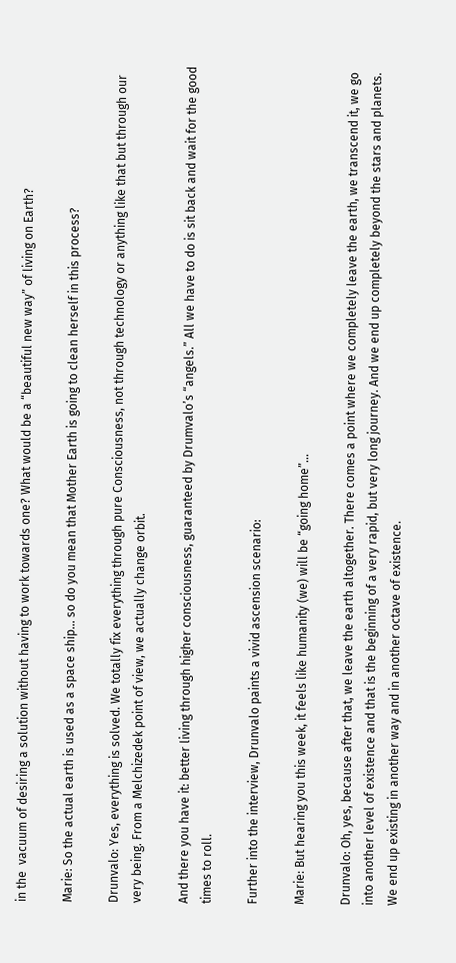in the  vacuum of desiring a solution without having to work towards one? What would be a “beautiful new way” of living on Earth?

Marie: So the actual earth is used as a space ship… so do you mean that Mother Earth is going to clean herself in this process?

Drunvalo: Yes, everything is solved. We totally fix everything through pure Consciousness, not through technology or anything like that but through our very being. From a Melchizedek point of view, we actually change orbit.

And there you have it: better living through higher consciousness, guaranteed by Drumvalo’s “angels.” All we have to do is sit back and wait for the good times to roll.

Further into the interview, Drunvalo paints a vivid ascension scenario:

Marie: But hearing you this week, it feels like humanity (we) will be “going home”…

Drunvalo: Oh, yes, because after that, we leave the earth altogether. There comes a point where we completely leave the earth, we transcend it, we go into another level of existence and that is the beginning of a very rapid, but very long journey. And we end up completely beyond the stars and planets. We end up existing in another way and in another octave of existence.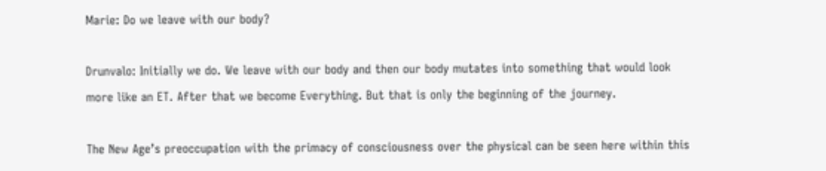Marie: Do we leave with our body?

Drunvalo: Initially we do. We leave with our body and then our body mutates into something that would look more like an ET. After that we become Everything. But that is only the beginning of the journey.

The New Age’s preoccupation with the primacy of consciousness over the physical can be seen here within this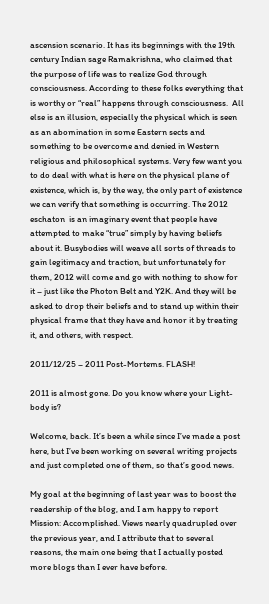ascension scenario. It has its beginnings with the 19th century Indian sage Ramakrishna, who claimed that the purpose of life was to realize God through consciousness. According to these folks everything that is worthy or “real” happens through consciousness.  All else is an illusion, especially the physical which is seen as an abomination in some Eastern sects and something to be overcome and denied in Western religious and philosophical systems. Very few want you to do deal with what is here on the physical plane of existence, which is, by the way, the only part of existence we can verify that something is occurring. The 2012 eschaton  is an imaginary event that people have attempted to make “true” simply by having beliefs about it. Busybodies will weave all sorts of threads to gain legitimacy and traction, but unfortunately for them, 2012 will come and go with nothing to show for it – just like the Photon Belt and Y2K. And they will be asked to drop their beliefs and to stand up within their physical frame that they have and honor it by treating it, and others, with respect.

2011/12/25 – 2011 Post-Mortems. FLASH!

2011 is almost gone. Do you know where your Light-body is?

Welcome, back. It’s been a while since I’ve made a post here, but I’ve been working on several writing projects and just completed one of them, so that’s good news.

My goal at the beginning of last year was to boost the readership of the blog, and I am happy to report  Mission: Accomplished. Views nearly quadrupled over the previous year, and I attribute that to several reasons, the main one being that I actually posted more blogs than I ever have before.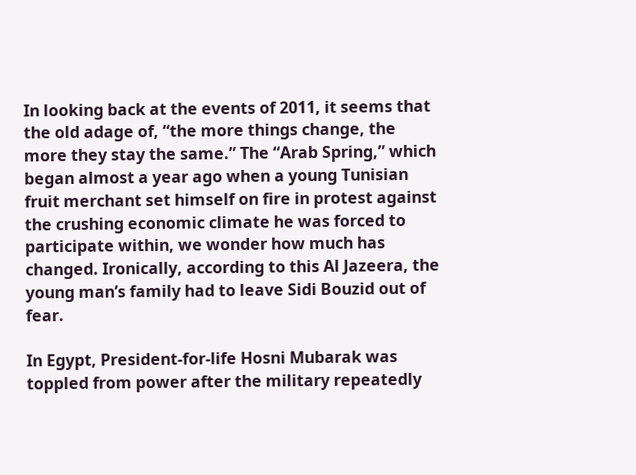In looking back at the events of 2011, it seems that the old adage of, “the more things change, the more they stay the same.” The “Arab Spring,” which began almost a year ago when a young Tunisian fruit merchant set himself on fire in protest against the crushing economic climate he was forced to participate within, we wonder how much has changed. Ironically, according to this Al Jazeera, the young man’s family had to leave Sidi Bouzid out of fear.

In Egypt, President-for-life Hosni Mubarak was toppled from power after the military repeatedly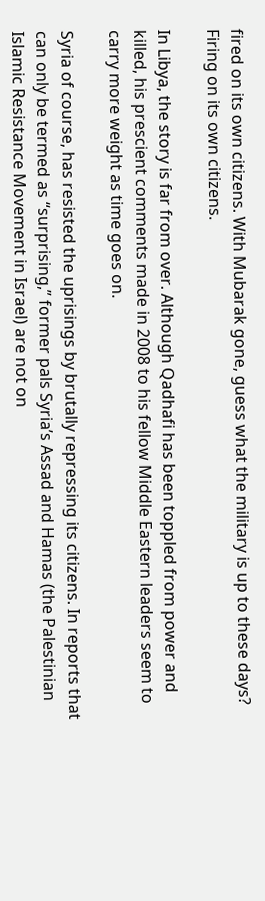fired on its own citizens. With Mubarak gone, guess what the military is up to these days? Firing on its own citizens.

In Libya, the story is far from over. Although Qadhafi has been toppled from power and killed, his prescient comments made in 2008 to his fellow Middle Eastern leaders seem to carry more weight as time goes on.

Syria of course, has resisted the uprisings by brutally repressing its citizens. In reports that can only be termed as “surprising,” former pals Syria’s Assad and Hamas (the Palestinian Islamic Resistance Movement in Israel) are not on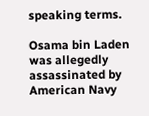speaking terms.

Osama bin Laden was allegedly assassinated by American Navy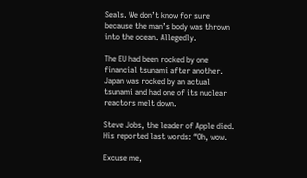Seals. We don’t know for sure because the man’s body was thrown into the ocean. Allegedly.

The EU had been rocked by one financial tsunami after another. Japan was rocked by an actual tsunami and had one of its nuclear reactors melt down.

Steve Jobs, the leader of Apple died. His reported last words: “Oh, wow.

Excuse me,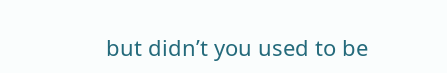but didn’t you used to be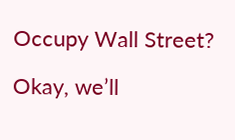Occupy Wall Street?

Okay, we’ll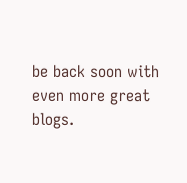be back soon with even more great blogs.